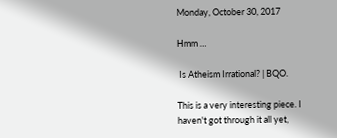Monday, October 30, 2017

Hmm …

 Is Atheism Irrational? | BQO.

This is a very interesting piece. I haven't got through it all yet,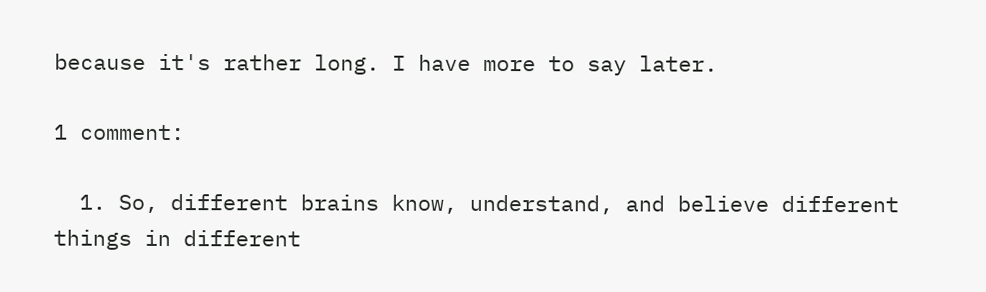because it's rather long. I have more to say later.

1 comment:

  1. So, different brains know, understand, and believe different things in different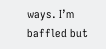ways. I’m baffled but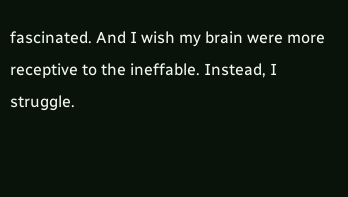fascinated. And I wish my brain were more receptive to the ineffable. Instead, I struggle.